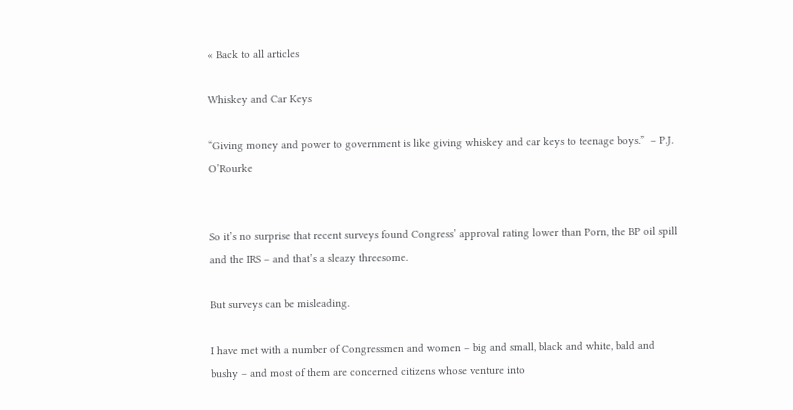« Back to all articles

Whiskey and Car Keys

“Giving money and power to government is like giving whiskey and car keys to teenage boys.”  – P.J. O’Rourke


So it’s no surprise that recent surveys found Congress’ approval rating lower than Porn, the BP oil spill and the IRS – and that’s a sleazy threesome.

But surveys can be misleading.

I have met with a number of Congressmen and women – big and small, black and white, bald and bushy – and most of them are concerned citizens whose venture into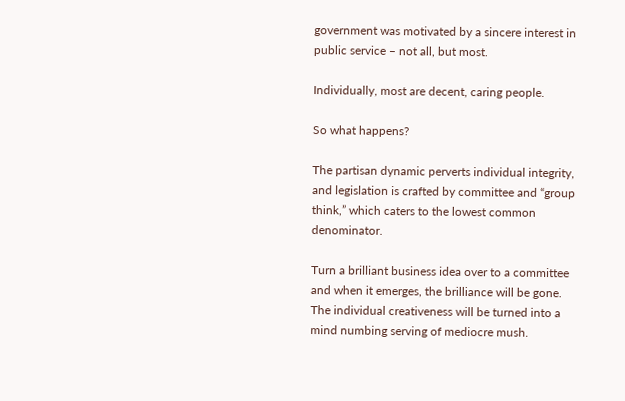government was motivated by a sincere interest in public service – not all, but most.

Individually, most are decent, caring people.

So what happens?

The partisan dynamic perverts individual integrity, and legislation is crafted by committee and “group think,” which caters to the lowest common denominator.

Turn a brilliant business idea over to a committee and when it emerges, the brilliance will be gone. The individual creativeness will be turned into a mind numbing serving of mediocre mush.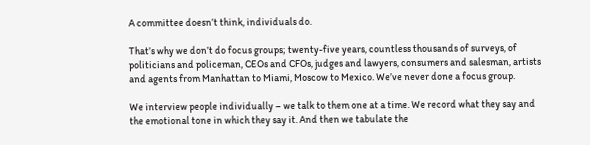A committee doesn’t think, individuals do.

That’s why we don’t do focus groups; twenty-five years, countless thousands of surveys, of politicians and policeman, CEOs and CFOs, judges and lawyers, consumers and salesman, artists and agents from Manhattan to Miami, Moscow to Mexico. We’ve never done a focus group.

We interview people individually – we talk to them one at a time. We record what they say and the emotional tone in which they say it. And then we tabulate the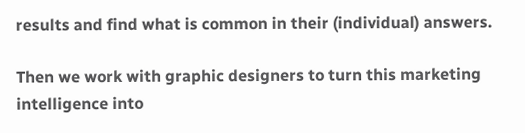results and find what is common in their (individual) answers.

Then we work with graphic designers to turn this marketing intelligence into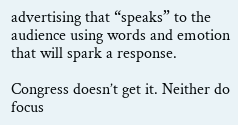advertising that “speaks” to the audience using words and emotion that will spark a response.

Congress doesn’t get it. Neither do focus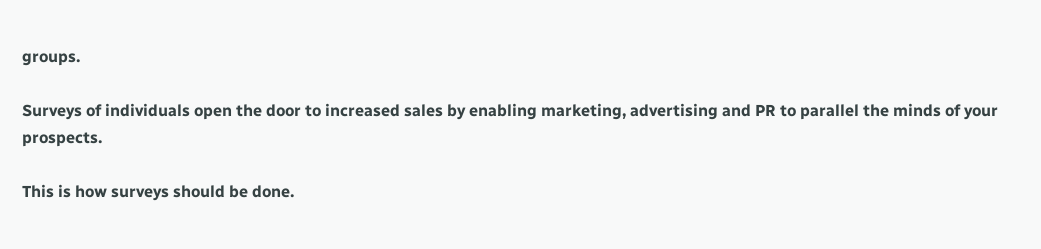groups.

Surveys of individuals open the door to increased sales by enabling marketing, advertising and PR to parallel the minds of your prospects.

This is how surveys should be done.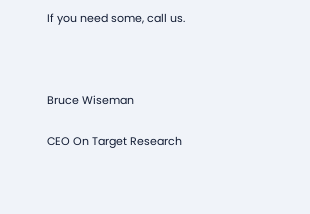If you need some, call us.



Bruce Wiseman

CEO On Target Research